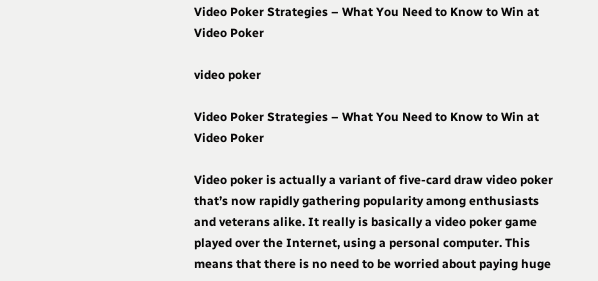Video Poker Strategies – What You Need to Know to Win at Video Poker

video poker

Video Poker Strategies – What You Need to Know to Win at Video Poker

Video poker is actually a variant of five-card draw video poker that’s now rapidly gathering popularity among enthusiasts and veterans alike. It really is basically a video poker game played over the Internet, using a personal computer. This means that there is no need to be worried about paying huge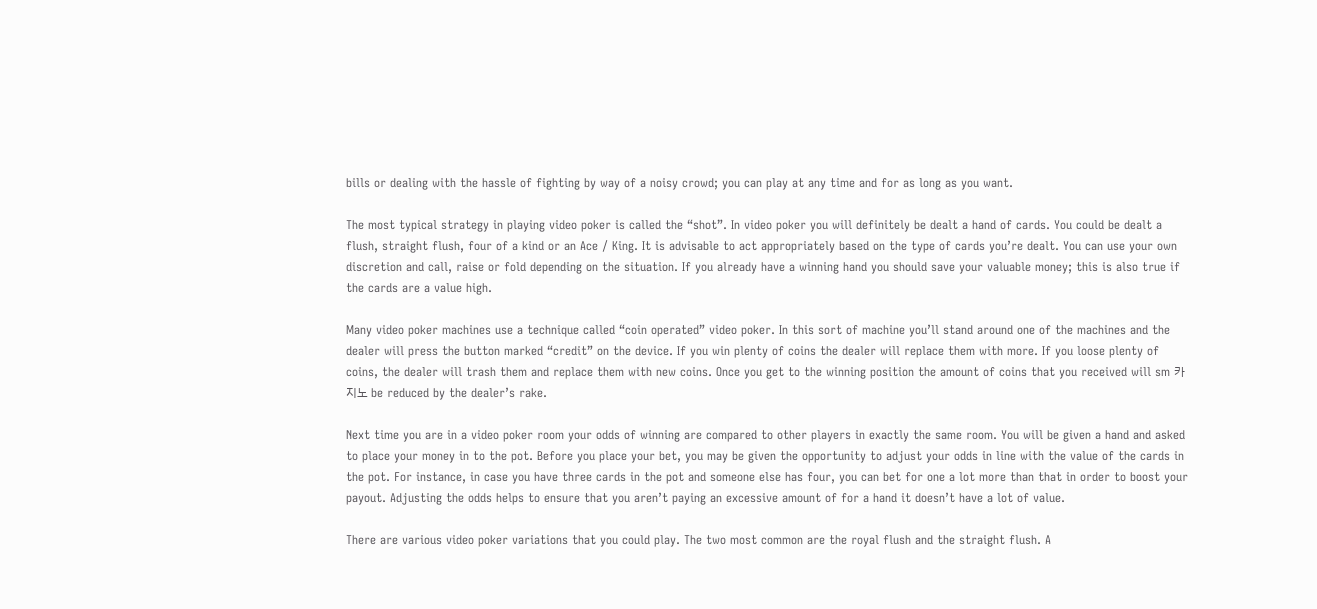bills or dealing with the hassle of fighting by way of a noisy crowd; you can play at any time and for as long as you want.

The most typical strategy in playing video poker is called the “shot”. In video poker you will definitely be dealt a hand of cards. You could be dealt a flush, straight flush, four of a kind or an Ace / King. It is advisable to act appropriately based on the type of cards you’re dealt. You can use your own discretion and call, raise or fold depending on the situation. If you already have a winning hand you should save your valuable money; this is also true if the cards are a value high.

Many video poker machines use a technique called “coin operated” video poker. In this sort of machine you’ll stand around one of the machines and the dealer will press the button marked “credit” on the device. If you win plenty of coins the dealer will replace them with more. If you loose plenty of coins, the dealer will trash them and replace them with new coins. Once you get to the winning position the amount of coins that you received will sm 카지노 be reduced by the dealer’s rake.

Next time you are in a video poker room your odds of winning are compared to other players in exactly the same room. You will be given a hand and asked to place your money in to the pot. Before you place your bet, you may be given the opportunity to adjust your odds in line with the value of the cards in the pot. For instance, in case you have three cards in the pot and someone else has four, you can bet for one a lot more than that in order to boost your payout. Adjusting the odds helps to ensure that you aren’t paying an excessive amount of for a hand it doesn’t have a lot of value.

There are various video poker variations that you could play. The two most common are the royal flush and the straight flush. A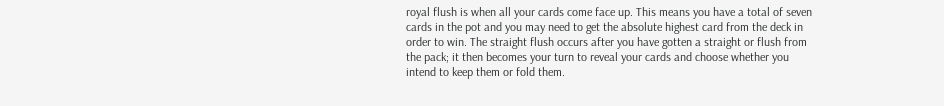royal flush is when all your cards come face up. This means you have a total of seven cards in the pot and you may need to get the absolute highest card from the deck in order to win. The straight flush occurs after you have gotten a straight or flush from the pack; it then becomes your turn to reveal your cards and choose whether you intend to keep them or fold them.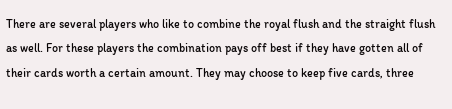There are several players who like to combine the royal flush and the straight flush as well. For these players the combination pays off best if they have gotten all of their cards worth a certain amount. They may choose to keep five cards, three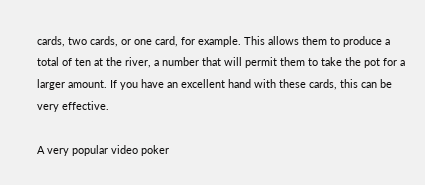cards, two cards, or one card, for example. This allows them to produce a total of ten at the river, a number that will permit them to take the pot for a larger amount. If you have an excellent hand with these cards, this can be very effective.

A very popular video poker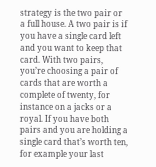strategy is the two pair or a full house. A two pair is if you have a single card left and you want to keep that card. With two pairs, you’re choosing a pair of cards that are worth a complete of twenty, for instance on a jacks or a royal. If you have both pairs and you are holding a single card that’s worth ten, for example your last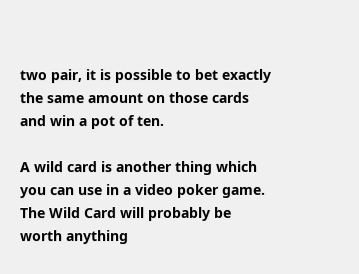two pair, it is possible to bet exactly the same amount on those cards and win a pot of ten.

A wild card is another thing which you can use in a video poker game. The Wild Card will probably be worth anything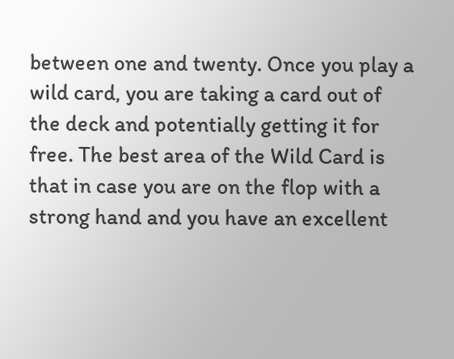between one and twenty. Once you play a wild card, you are taking a card out of the deck and potentially getting it for free. The best area of the Wild Card is that in case you are on the flop with a strong hand and you have an excellent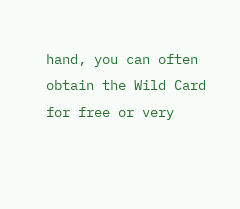hand, you can often obtain the Wild Card for free or very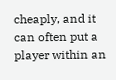cheaply, and it can often put a player within an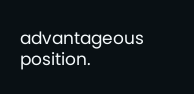advantageous position.